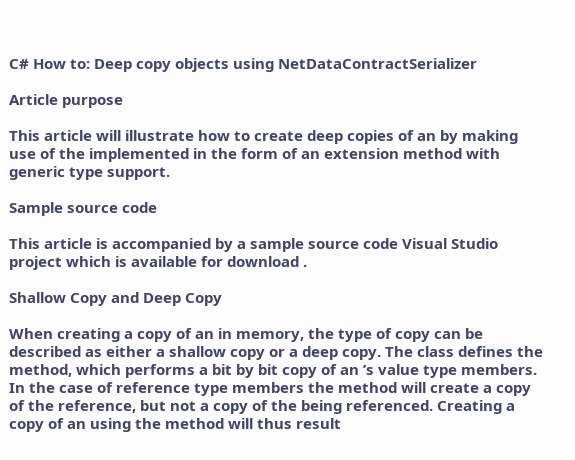C# How to: Deep copy objects using NetDataContractSerializer

Article purpose

This article will illustrate how to create deep copies of an by making use of the implemented in the form of an extension method with generic type support.

Sample source code

This article is accompanied by a sample source code Visual Studio project which is available for download .

Shallow Copy and Deep Copy

When creating a copy of an in memory, the type of copy can be described as either a shallow copy or a deep copy. The class defines the method, which performs a bit by bit copy of an ’s value type members. In the case of reference type members the method will create a copy of the reference, but not a copy of the being referenced. Creating a copy of an using the method will thus result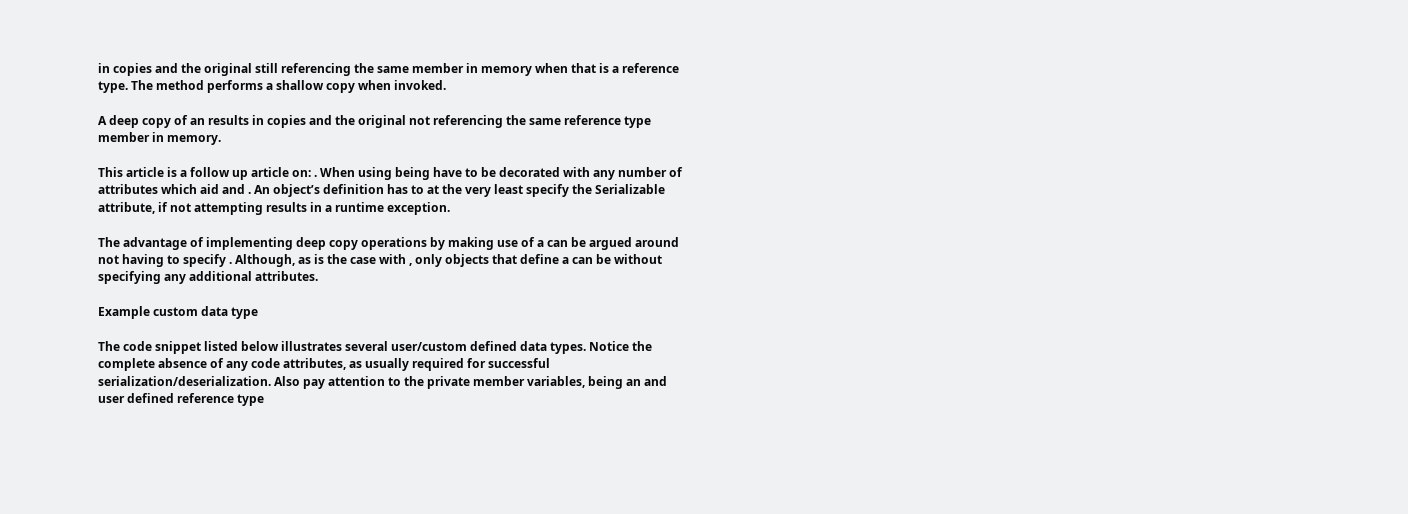in copies and the original still referencing the same member in memory when that is a reference type. The method performs a shallow copy when invoked.

A deep copy of an results in copies and the original not referencing the same reference type member in memory.

This article is a follow up article on: . When using being have to be decorated with any number of attributes which aid and . An object’s definition has to at the very least specify the Serializable attribute, if not attempting results in a runtime exception.

The advantage of implementing deep copy operations by making use of a can be argued around not having to specify . Although, as is the case with , only objects that define a can be without specifying any additional attributes.

Example custom data type

The code snippet listed below illustrates several user/custom defined data types. Notice the complete absence of any code attributes, as usually required for successful serialization/deserialization. Also pay attention to the private member variables, being an and user defined reference type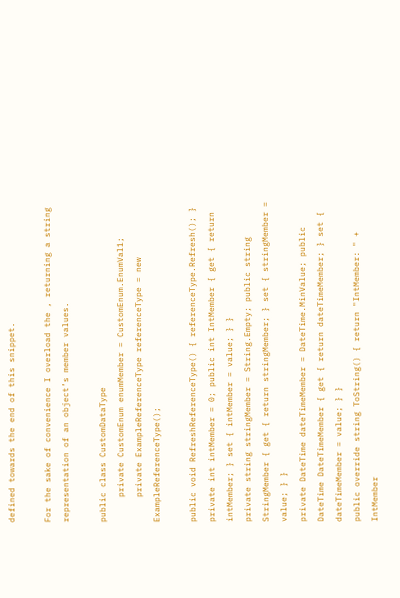defined towards the end of this snippet.

For the sake of convenience I overload the , returning a string representation of an object’s member values.

public class CustomDataType
     private CustomEnum enumMember = CustomEnum.EnumVal1;
     private ExampleReferenceType referenceType = new ExampleReferenceType();

public void RefreshReferenceType() { referenceType.Refresh(); }
private int intMember = 0; public int IntMember { get { return intMember; } set { intMember = value; } }
private string stringMember = String.Empty; public string StringMember { get { return stringMember; } set { stringMember = value; } }
private DateTime dateTimeMember = DateTime.MinValue; public DateTime DateTimeMember { get { return dateTimeMember; } set { dateTimeMember = value; } }
public override string ToString() { return "IntMember: " + IntMember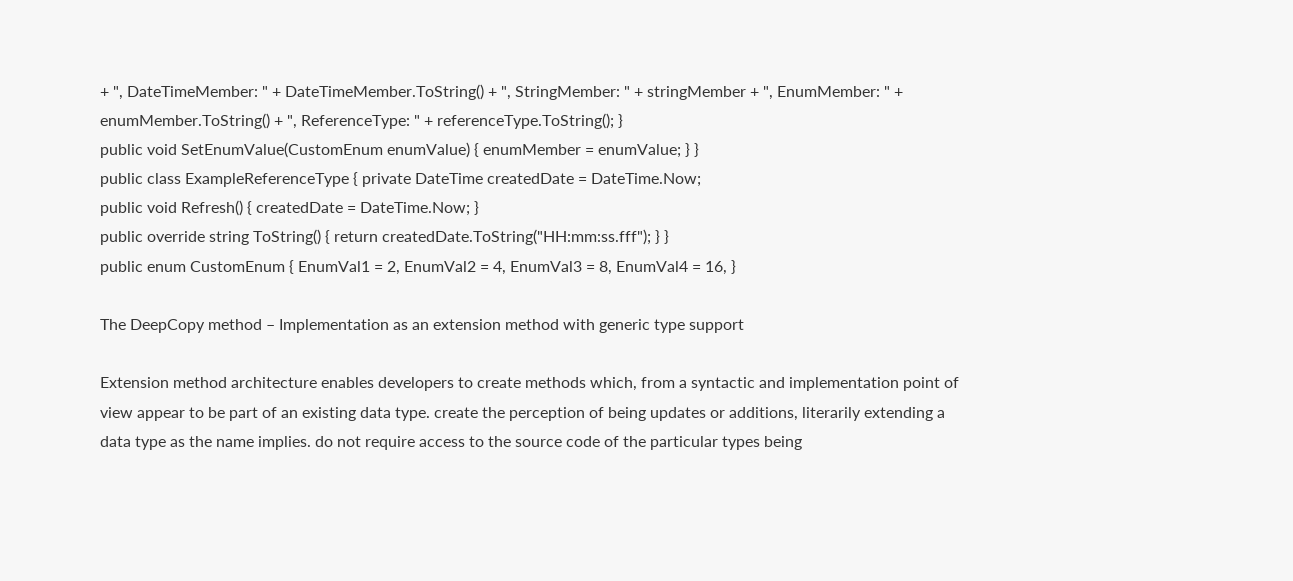+ ", DateTimeMember: " + DateTimeMember.ToString() + ", StringMember: " + stringMember + ", EnumMember: " + enumMember.ToString() + ", ReferenceType: " + referenceType.ToString(); }
public void SetEnumValue(CustomEnum enumValue) { enumMember = enumValue; } }
public class ExampleReferenceType { private DateTime createdDate = DateTime.Now;
public void Refresh() { createdDate = DateTime.Now; }
public override string ToString() { return createdDate.ToString("HH:mm:ss.fff"); } }
public enum CustomEnum { EnumVal1 = 2, EnumVal2 = 4, EnumVal3 = 8, EnumVal4 = 16, }

The DeepCopy method – Implementation as an extension method with generic type support

Extension method architecture enables developers to create methods which, from a syntactic and implementation point of view appear to be part of an existing data type. create the perception of being updates or additions, literarily extending a data type as the name implies. do not require access to the source code of the particular types being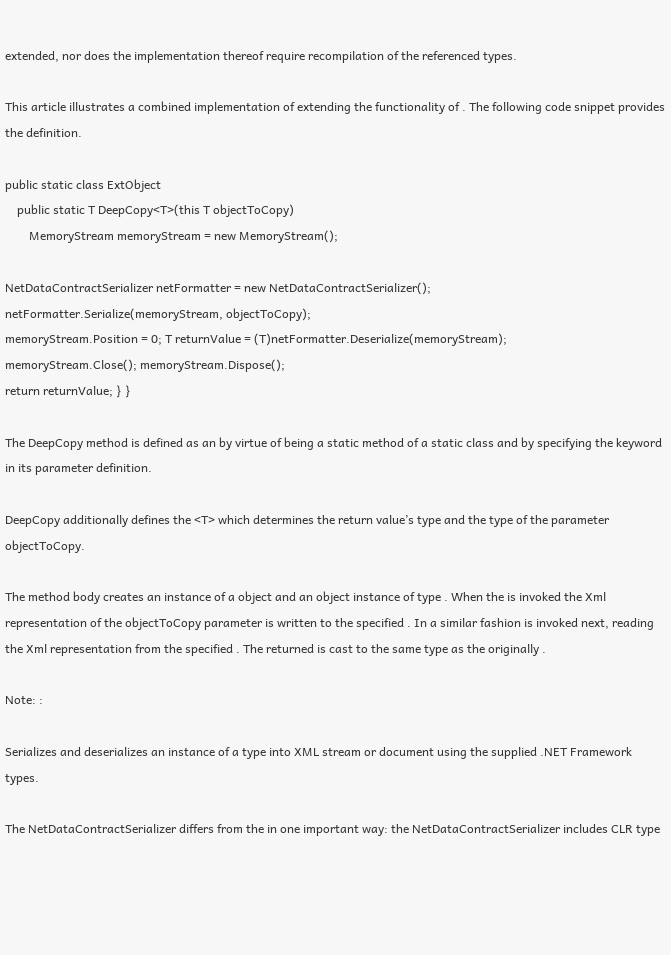extended, nor does the implementation thereof require recompilation of the referenced types.

This article illustrates a combined implementation of extending the functionality of . The following code snippet provides the definition.

public static class ExtObject
    public static T DeepCopy<T>(this T objectToCopy)
        MemoryStream memoryStream = new MemoryStream();

NetDataContractSerializer netFormatter = new NetDataContractSerializer();
netFormatter.Serialize(memoryStream, objectToCopy);
memoryStream.Position = 0; T returnValue = (T)netFormatter.Deserialize(memoryStream);
memoryStream.Close(); memoryStream.Dispose();
return returnValue; } }

The DeepCopy method is defined as an by virtue of being a static method of a static class and by specifying the keyword in its parameter definition.

DeepCopy additionally defines the <T> which determines the return value’s type and the type of the parameter objectToCopy.

The method body creates an instance of a object and an object instance of type . When the is invoked the Xml representation of the objectToCopy parameter is written to the specified . In a similar fashion is invoked next, reading the Xml representation from the specified . The returned is cast to the same type as the originally .

Note: :

Serializes and deserializes an instance of a type into XML stream or document using the supplied .NET Framework types.

The NetDataContractSerializer differs from the in one important way: the NetDataContractSerializer includes CLR type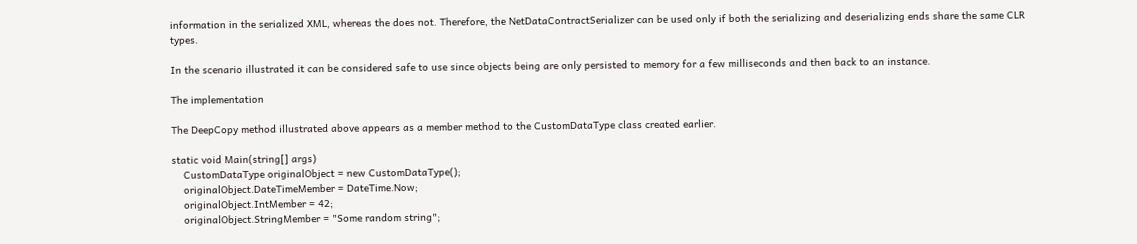information in the serialized XML, whereas the does not. Therefore, the NetDataContractSerializer can be used only if both the serializing and deserializing ends share the same CLR types.

In the scenario illustrated it can be considered safe to use since objects being are only persisted to memory for a few milliseconds and then back to an instance.

The implementation

The DeepCopy method illustrated above appears as a member method to the CustomDataType class created earlier.

static void Main(string[] args)
    CustomDataType originalObject = new CustomDataType();
    originalObject.DateTimeMember = DateTime.Now;
    originalObject.IntMember = 42;
    originalObject.StringMember = "Some random string";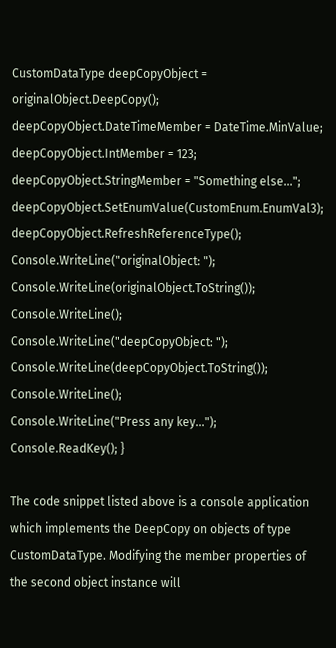CustomDataType deepCopyObject = originalObject.DeepCopy(); deepCopyObject.DateTimeMember = DateTime.MinValue; deepCopyObject.IntMember = 123; deepCopyObject.StringMember = "Something else..."; deepCopyObject.SetEnumValue(CustomEnum.EnumVal3); deepCopyObject.RefreshReferenceType();
Console.WriteLine("originalObject: "); Console.WriteLine(originalObject.ToString()); Console.WriteLine();
Console.WriteLine("deepCopyObject: "); Console.WriteLine(deepCopyObject.ToString()); Console.WriteLine();
Console.WriteLine("Press any key..."); Console.ReadKey(); }

The code snippet listed above is a console application which implements the DeepCopy on objects of type CustomDataType. Modifying the member properties of the second object instance will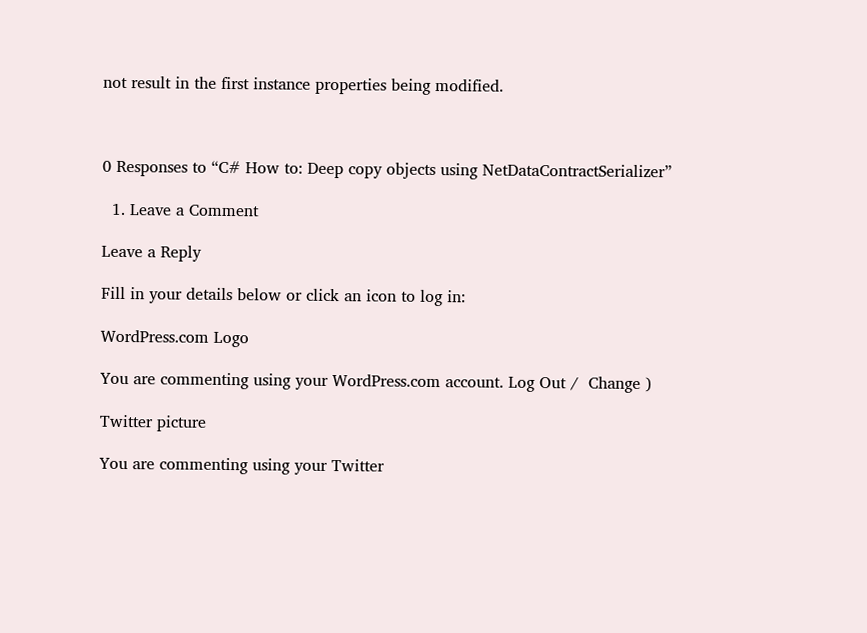not result in the first instance properties being modified.



0 Responses to “C# How to: Deep copy objects using NetDataContractSerializer”

  1. Leave a Comment

Leave a Reply

Fill in your details below or click an icon to log in:

WordPress.com Logo

You are commenting using your WordPress.com account. Log Out /  Change )

Twitter picture

You are commenting using your Twitter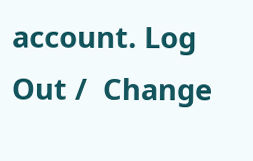account. Log Out /  Change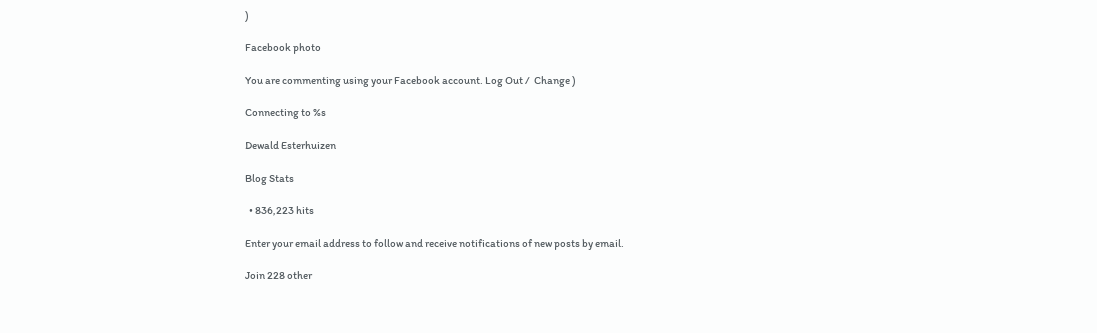)

Facebook photo

You are commenting using your Facebook account. Log Out /  Change )

Connecting to %s

Dewald Esterhuizen

Blog Stats

  • 836,223 hits

Enter your email address to follow and receive notifications of new posts by email.

Join 228 other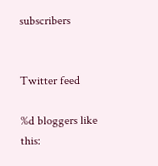subscribers


Twitter feed

%d bloggers like this: